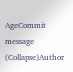AgeCommit message (Collapse)Author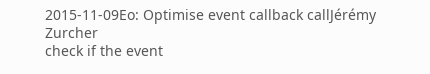2015-11-09Eo: Optimise event callback callJérémy Zurcher
check if the event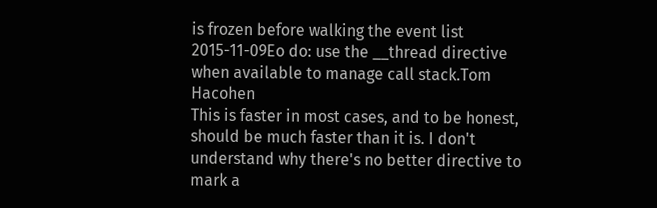is frozen before walking the event list
2015-11-09Eo do: use the __thread directive when available to manage call stack.Tom Hacohen
This is faster in most cases, and to be honest, should be much faster than it is. I don't understand why there's no better directive to mark a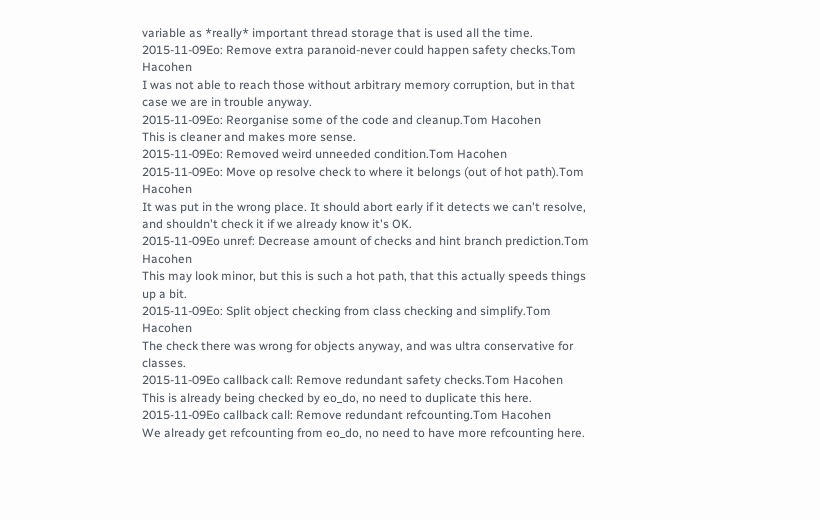variable as *really* important thread storage that is used all the time.
2015-11-09Eo: Remove extra paranoid-never could happen safety checks.Tom Hacohen
I was not able to reach those without arbitrary memory corruption, but in that case we are in trouble anyway.
2015-11-09Eo: Reorganise some of the code and cleanup.Tom Hacohen
This is cleaner and makes more sense.
2015-11-09Eo: Removed weird unneeded condition.Tom Hacohen
2015-11-09Eo: Move op resolve check to where it belongs (out of hot path).Tom Hacohen
It was put in the wrong place. It should abort early if it detects we can't resolve, and shouldn't check it if we already know it's OK.
2015-11-09Eo unref: Decrease amount of checks and hint branch prediction.Tom Hacohen
This may look minor, but this is such a hot path, that this actually speeds things up a bit.
2015-11-09Eo: Split object checking from class checking and simplify.Tom Hacohen
The check there was wrong for objects anyway, and was ultra conservative for classes.
2015-11-09Eo callback call: Remove redundant safety checks.Tom Hacohen
This is already being checked by eo_do, no need to duplicate this here.
2015-11-09Eo callback call: Remove redundant refcounting.Tom Hacohen
We already get refcounting from eo_do, no need to have more refcounting here.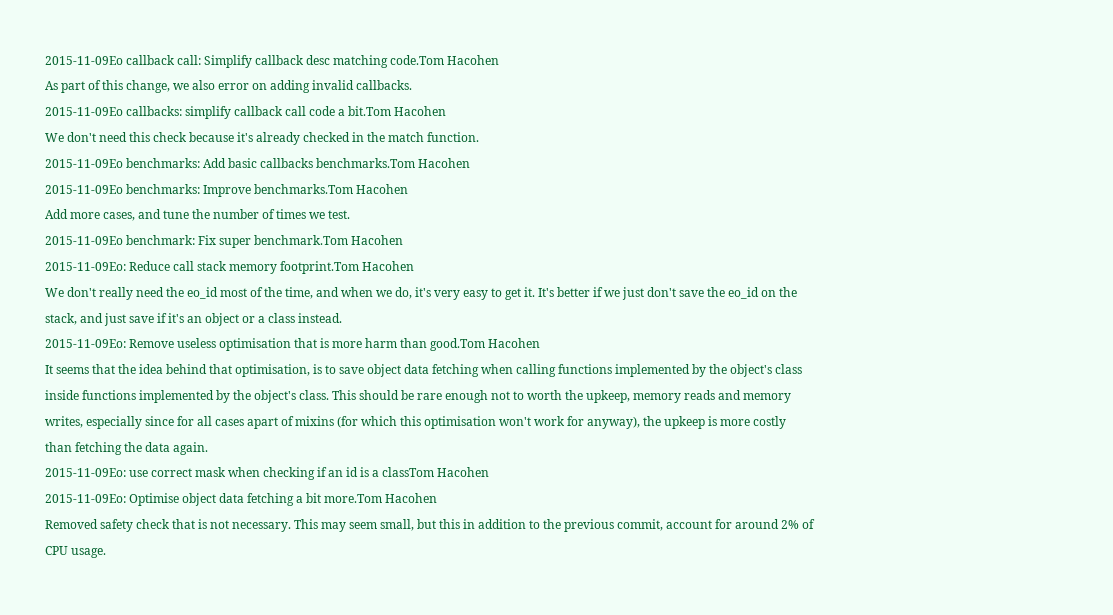2015-11-09Eo callback call: Simplify callback desc matching code.Tom Hacohen
As part of this change, we also error on adding invalid callbacks.
2015-11-09Eo callbacks: simplify callback call code a bit.Tom Hacohen
We don't need this check because it's already checked in the match function.
2015-11-09Eo benchmarks: Add basic callbacks benchmarks.Tom Hacohen
2015-11-09Eo benchmarks: Improve benchmarks.Tom Hacohen
Add more cases, and tune the number of times we test.
2015-11-09Eo benchmark: Fix super benchmark.Tom Hacohen
2015-11-09Eo: Reduce call stack memory footprint.Tom Hacohen
We don't really need the eo_id most of the time, and when we do, it's very easy to get it. It's better if we just don't save the eo_id on the stack, and just save if it's an object or a class instead.
2015-11-09Eo: Remove useless optimisation that is more harm than good.Tom Hacohen
It seems that the idea behind that optimisation, is to save object data fetching when calling functions implemented by the object's class inside functions implemented by the object's class. This should be rare enough not to worth the upkeep, memory reads and memory writes, especially since for all cases apart of mixins (for which this optimisation won't work for anyway), the upkeep is more costly than fetching the data again.
2015-11-09Eo: use correct mask when checking if an id is a classTom Hacohen
2015-11-09Eo: Optimise object data fetching a bit more.Tom Hacohen
Removed safety check that is not necessary. This may seem small, but this in addition to the previous commit, account for around 2% of CPU usage.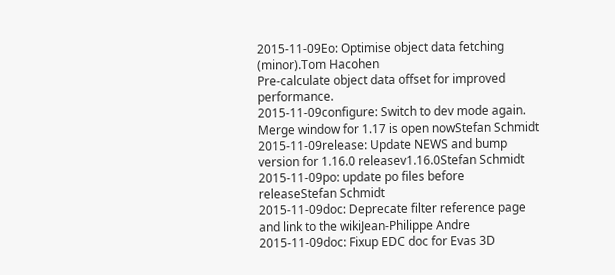2015-11-09Eo: Optimise object data fetching (minor).Tom Hacohen
Pre-calculate object data offset for improved performance.
2015-11-09configure: Switch to dev mode again. Merge window for 1.17 is open nowStefan Schmidt
2015-11-09release: Update NEWS and bump version for 1.16.0 releasev1.16.0Stefan Schmidt
2015-11-09po: update po files before releaseStefan Schmidt
2015-11-09doc: Deprecate filter reference page and link to the wikiJean-Philippe Andre
2015-11-09doc: Fixup EDC doc for Evas 3D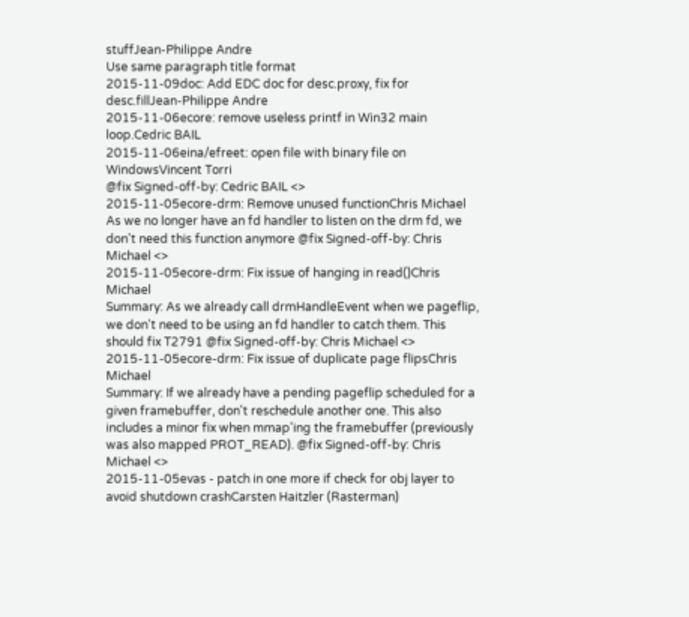stuffJean-Philippe Andre
Use same paragraph title format
2015-11-09doc: Add EDC doc for desc.proxy, fix for desc.fillJean-Philippe Andre
2015-11-06ecore: remove useless printf in Win32 main loop.Cedric BAIL
2015-11-06eina/efreet: open file with binary file on WindowsVincent Torri
@fix Signed-off-by: Cedric BAIL <>
2015-11-05ecore-drm: Remove unused functionChris Michael
As we no longer have an fd handler to listen on the drm fd, we don't need this function anymore @fix Signed-off-by: Chris Michael <>
2015-11-05ecore-drm: Fix issue of hanging in read()Chris Michael
Summary: As we already call drmHandleEvent when we pageflip, we don't need to be using an fd handler to catch them. This should fix T2791 @fix Signed-off-by: Chris Michael <>
2015-11-05ecore-drm: Fix issue of duplicate page flipsChris Michael
Summary: If we already have a pending pageflip scheduled for a given framebuffer, don't reschedule another one. This also includes a minor fix when mmap'ing the framebuffer (previously was also mapped PROT_READ). @fix Signed-off-by: Chris Michael <>
2015-11-05evas - patch in one more if check for obj layer to avoid shutdown crashCarsten Haitzler (Rasterman)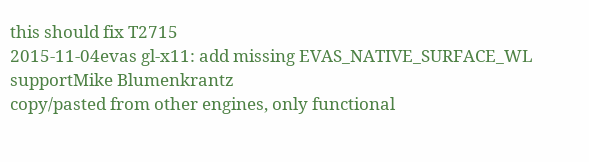this should fix T2715
2015-11-04evas gl-x11: add missing EVAS_NATIVE_SURFACE_WL supportMike Blumenkrantz
copy/pasted from other engines, only functional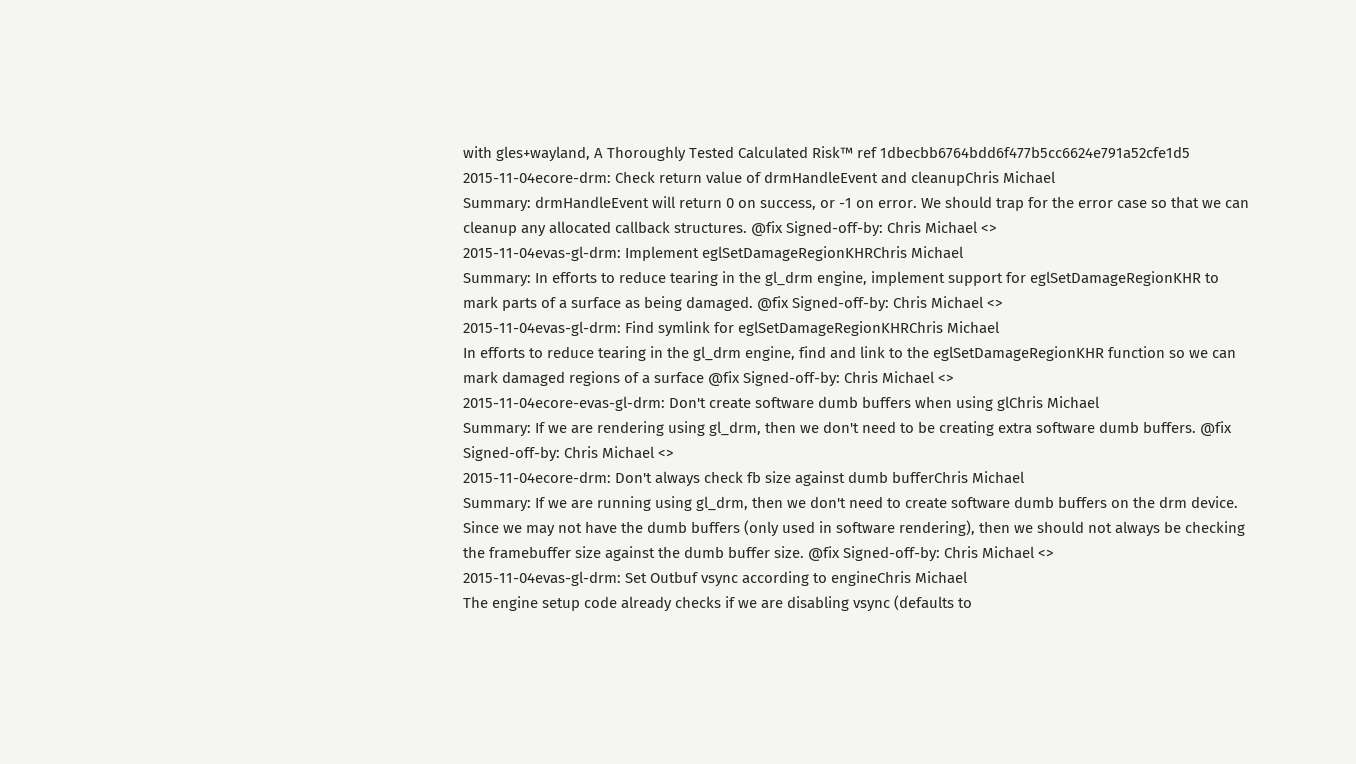with gles+wayland, A Thoroughly Tested Calculated Risk™ ref 1dbecbb6764bdd6f477b5cc6624e791a52cfe1d5
2015-11-04ecore-drm: Check return value of drmHandleEvent and cleanupChris Michael
Summary: drmHandleEvent will return 0 on success, or -1 on error. We should trap for the error case so that we can cleanup any allocated callback structures. @fix Signed-off-by: Chris Michael <>
2015-11-04evas-gl-drm: Implement eglSetDamageRegionKHRChris Michael
Summary: In efforts to reduce tearing in the gl_drm engine, implement support for eglSetDamageRegionKHR to mark parts of a surface as being damaged. @fix Signed-off-by: Chris Michael <>
2015-11-04evas-gl-drm: Find symlink for eglSetDamageRegionKHRChris Michael
In efforts to reduce tearing in the gl_drm engine, find and link to the eglSetDamageRegionKHR function so we can mark damaged regions of a surface @fix Signed-off-by: Chris Michael <>
2015-11-04ecore-evas-gl-drm: Don't create software dumb buffers when using glChris Michael
Summary: If we are rendering using gl_drm, then we don't need to be creating extra software dumb buffers. @fix Signed-off-by: Chris Michael <>
2015-11-04ecore-drm: Don't always check fb size against dumb bufferChris Michael
Summary: If we are running using gl_drm, then we don't need to create software dumb buffers on the drm device. Since we may not have the dumb buffers (only used in software rendering), then we should not always be checking the framebuffer size against the dumb buffer size. @fix Signed-off-by: Chris Michael <>
2015-11-04evas-gl-drm: Set Outbuf vsync according to engineChris Michael
The engine setup code already checks if we are disabling vsync (defaults to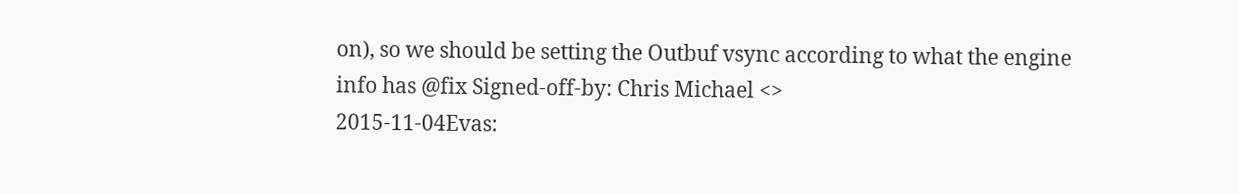on), so we should be setting the Outbuf vsync according to what the engine info has @fix Signed-off-by: Chris Michael <>
2015-11-04Evas: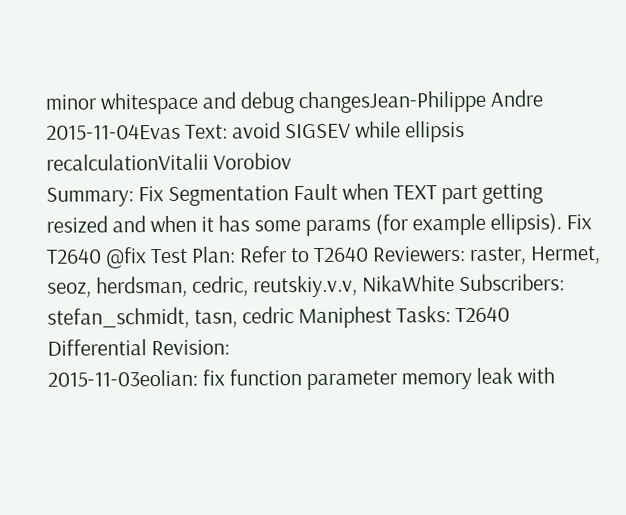minor whitespace and debug changesJean-Philippe Andre
2015-11-04Evas Text: avoid SIGSEV while ellipsis recalculationVitalii Vorobiov
Summary: Fix Segmentation Fault when TEXT part getting resized and when it has some params (for example ellipsis). Fix T2640 @fix Test Plan: Refer to T2640 Reviewers: raster, Hermet, seoz, herdsman, cedric, reutskiy.v.v, NikaWhite Subscribers: stefan_schmidt, tasn, cedric Maniphest Tasks: T2640 Differential Revision:
2015-11-03eolian: fix function parameter memory leak with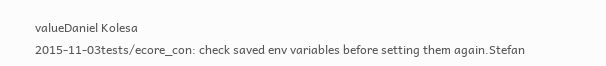valueDaniel Kolesa
2015-11-03tests/ecore_con: check saved env variables before setting them again.Stefan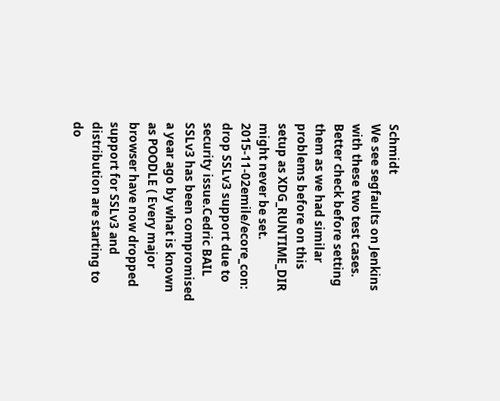Schmidt
We see segfaults on Jenkins with these two test cases. Better check before setting them as we had similar problems before on this setup as XDG_RUNTIME_DIR might never be set.
2015-11-02emile/ecore_con: drop SSLv3 support due to security issue.Cedric BAIL
SSLv3 has been compromised a year ago by what is known as POODLE ( Every major browser have now dropped support for SSLv3 and distribution are starting to do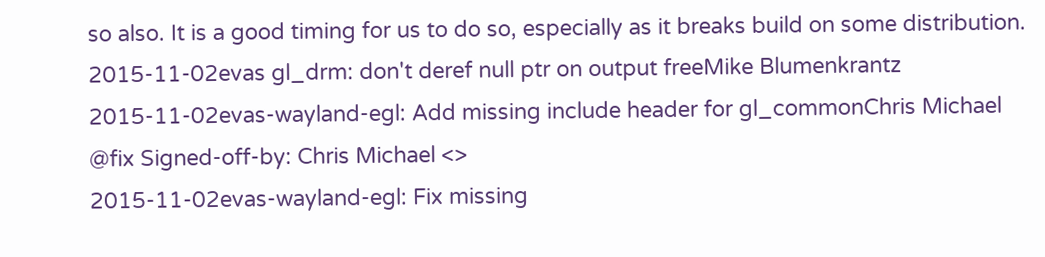so also. It is a good timing for us to do so, especially as it breaks build on some distribution.
2015-11-02evas gl_drm: don't deref null ptr on output freeMike Blumenkrantz
2015-11-02evas-wayland-egl: Add missing include header for gl_commonChris Michael
@fix Signed-off-by: Chris Michael <>
2015-11-02evas-wayland-egl: Fix missing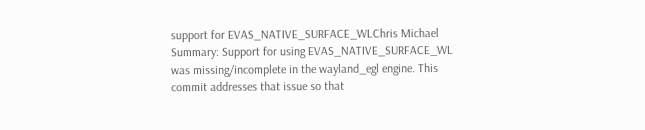support for EVAS_NATIVE_SURFACE_WLChris Michael
Summary: Support for using EVAS_NATIVE_SURFACE_WL was missing/incomplete in the wayland_egl engine. This commit addresses that issue so that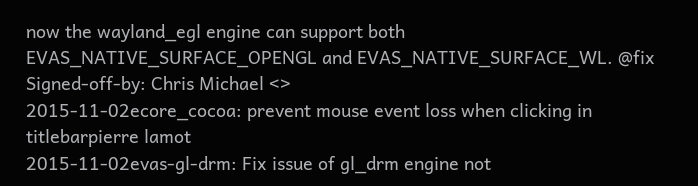now the wayland_egl engine can support both EVAS_NATIVE_SURFACE_OPENGL and EVAS_NATIVE_SURFACE_WL. @fix Signed-off-by: Chris Michael <>
2015-11-02ecore_cocoa: prevent mouse event loss when clicking in titlebarpierre lamot
2015-11-02evas-gl-drm: Fix issue of gl_drm engine not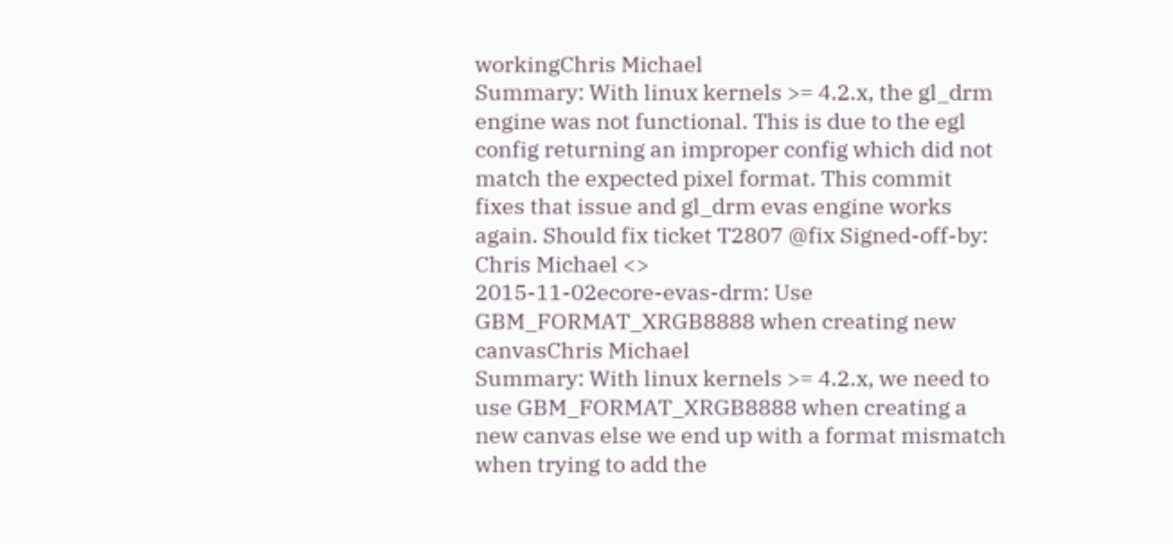workingChris Michael
Summary: With linux kernels >= 4.2.x, the gl_drm engine was not functional. This is due to the egl config returning an improper config which did not match the expected pixel format. This commit fixes that issue and gl_drm evas engine works again. Should fix ticket T2807 @fix Signed-off-by: Chris Michael <>
2015-11-02ecore-evas-drm: Use GBM_FORMAT_XRGB8888 when creating new canvasChris Michael
Summary: With linux kernels >= 4.2.x, we need to use GBM_FORMAT_XRGB8888 when creating a new canvas else we end up with a format mismatch when trying to add the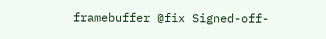framebuffer @fix Signed-off-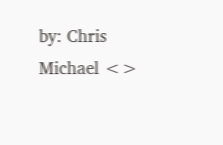by: Chris Michael <>